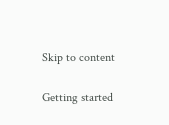Skip to content

Getting started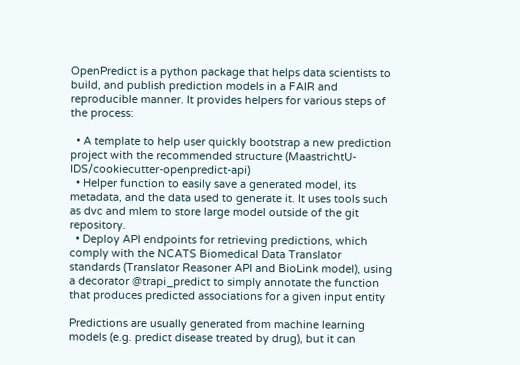OpenPredict is a python package that helps data scientists to build, and publish prediction models in a FAIR and reproducible manner. It provides helpers for various steps of the process:

  • A template to help user quickly bootstrap a new prediction project with the recommended structure (MaastrichtU-IDS/cookiecutter-openpredict-api)
  • Helper function to easily save a generated model, its metadata, and the data used to generate it. It uses tools such as dvc and mlem to store large model outside of the git repository.
  • Deploy API endpoints for retrieving predictions, which comply with the NCATS Biomedical Data Translator standards (Translator Reasoner API and BioLink model), using a decorator @trapi_predict to simply annotate the function that produces predicted associations for a given input entity

Predictions are usually generated from machine learning models (e.g. predict disease treated by drug), but it can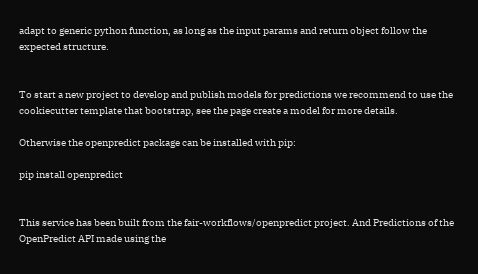adapt to generic python function, as long as the input params and return object follow the expected structure.


To start a new project to develop and publish models for predictions we recommend to use the cookiecutter template that bootstrap, see the page create a model for more details.

Otherwise the openpredict package can be installed with pip:

pip install openpredict


This service has been built from the fair-workflows/openpredict project. And Predictions of the OpenPredict API made using the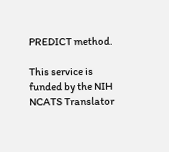PREDICT method.

This service is funded by the NIH NCATS Translator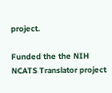project.

Funded the the NIH NCATS Translator project